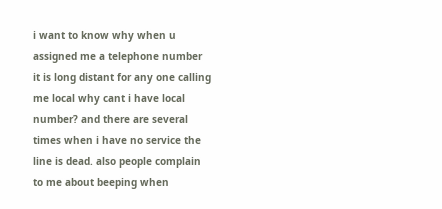i want to know why when u assigned me a telephone number it is long distant for any one calling me local why cant i have local number? and there are several times when i have no service the line is dead. also people complain to me about beeping when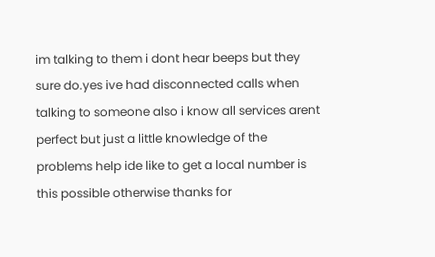im talking to them i dont hear beeps but they sure do.yes ive had disconnected calls when talking to someone also i know all services arent perfect but just a little knowledge of the problems help ide like to get a local number is this possible otherwise thanks for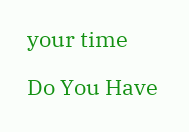your time

Do You Have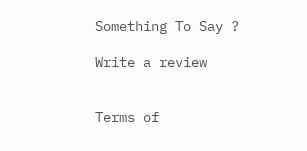Something To Say ?

Write a review


Terms of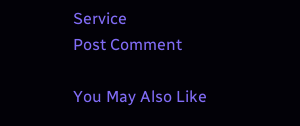Service
Post Comment

You May Also Like